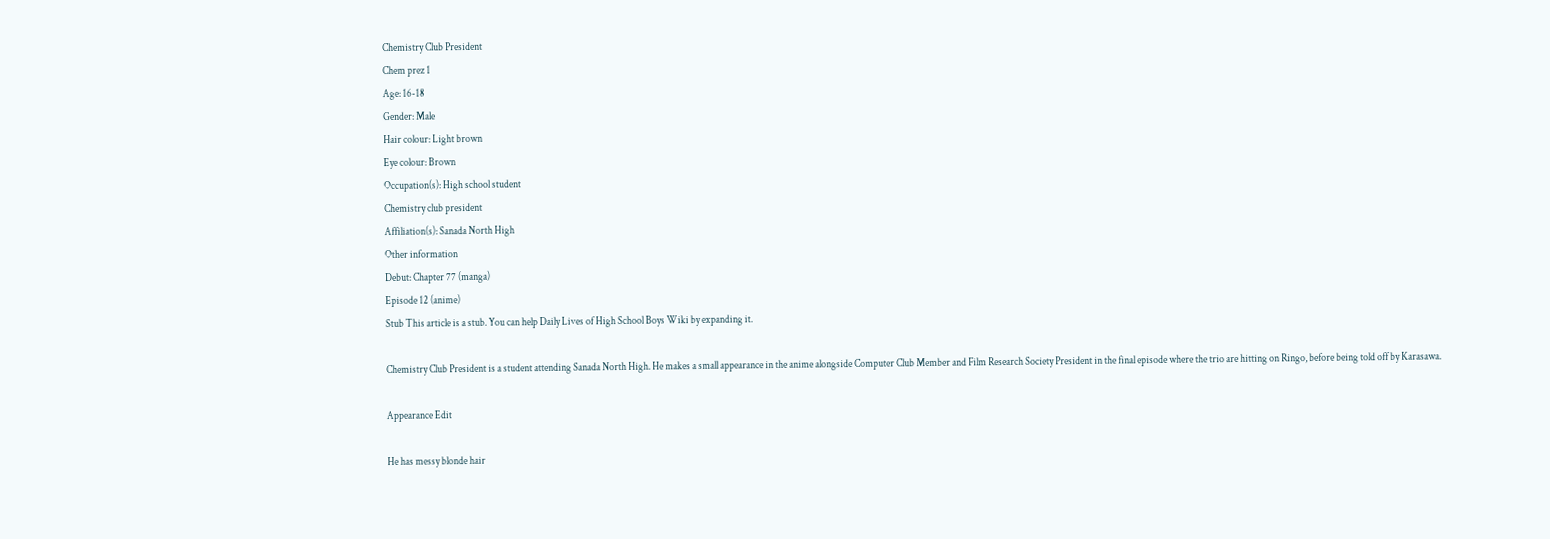Chemistry Club President
Chem prez 1
Age: 16-18
Gender: Male
Hair colour: Light brown
Eye colour: Brown
Occupation(s): High school student
Chemistry club president
Affiliation(s): Sanada North High
Other information
Debut: Chapter 77 (manga)
Episode 12 (anime)
Stub This article is a stub. You can help Daily Lives of High School Boys Wiki by expanding it.

Chemistry Club President is a student attending Sanada North High. He makes a small appearance in the anime alongside Computer Club Member and Film Research Society President in the final episode where the trio are hitting on Ringo, before being told off by Karasawa.

Appearance Edit

He has messy blonde hair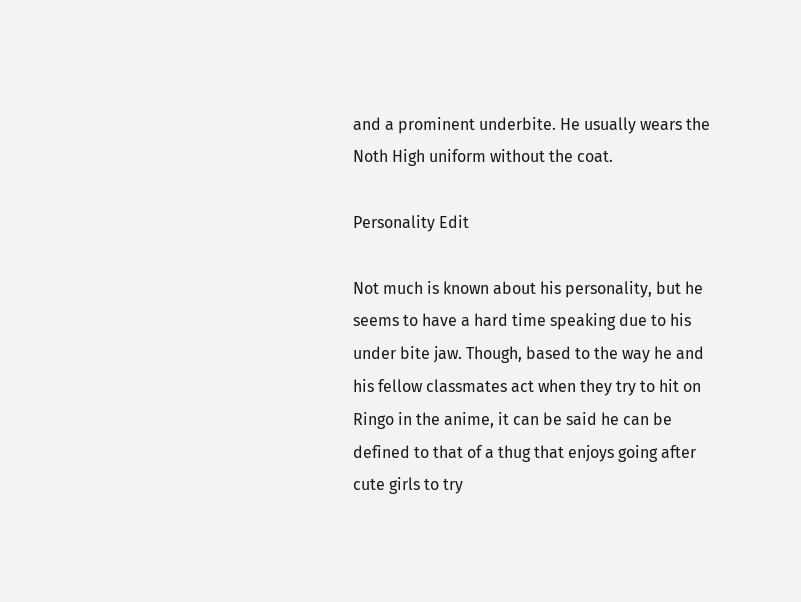and a prominent underbite. He usually wears the Noth High uniform without the coat.

Personality Edit

Not much is known about his personality, but he seems to have a hard time speaking due to his under bite jaw. Though, based to the way he and his fellow classmates act when they try to hit on Ringo in the anime, it can be said he can be defined to that of a thug that enjoys going after cute girls to try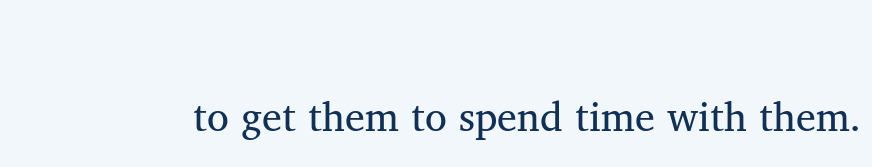to get them to spend time with them.